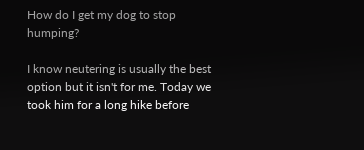How do I get my dog to stop humping?

I know neutering is usually the best option but it isn't for me. Today we took him for a long hike before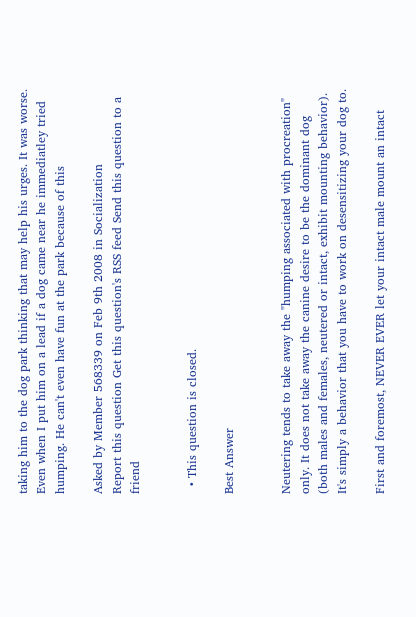taking him to the dog park thinking that may help his urges. It was worse. Even when I put him on a lead if a dog came near he immediatley tried humping. He can't even have fun at the park because of this

Asked by Member 568339 on Feb 9th 2008 in Socialization
Report this question Get this question's RSS feed Send this question to a friend


  • This question is closed.

Best Answer


Neutering tends to take away the "humping associated with procreation" only. It does not take away the canine desire to be the dominant dog (both males and females, neutered or intact, exhibit mounting behavior). It's simply a behavior that you have to work on desensitizing your dog to.

First and foremost, NEVER EVER let your intact male mount an intact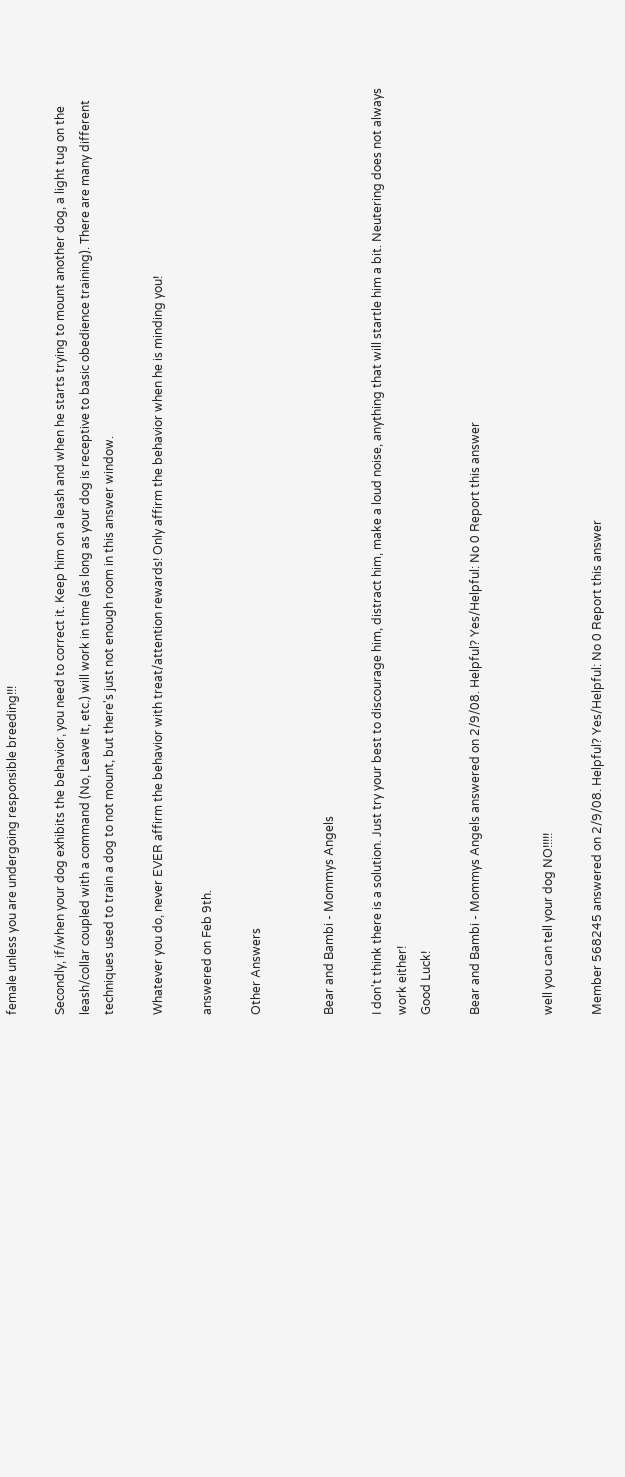female unless you are undergoing responsible breeding!!!

Secondly, if/when your dog exhibits the behavior, you need to correct it. Keep him on a leash and when he starts trying to mount another dog, a light tug on the leash/collar coupled with a command (No, Leave It, etc.) will work in time (as long as your dog is receptive to basic obedience training). There are many different techniques used to train a dog to not mount, but there's just not enough room in this answer window.

Whatever you do, never EVER affirm the behavior with treat/attention rewards! Only affirm the behavior when he is minding you!

answered on Feb 9th.

Other Answers


Bear and Bambi - Mommys Angels

I don't think there is a solution. Just try your best to discourage him, distract him, make a loud noise, anything that will startle him a bit. Neutering does not always work either!
Good Luck!

Bear and Bambi - Mommys Angels answered on 2/9/08. Helpful? Yes/Helpful: No 0 Report this answer


well you can tell your dog NO!!!!!

Member 568245 answered on 2/9/08. Helpful? Yes/Helpful: No 0 Report this answer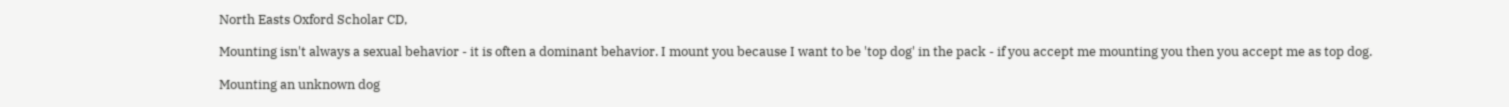North Easts Oxford Scholar CD,

Mounting isn't always a sexual behavior - it is often a dominant behavior. I mount you because I want to be 'top dog' in the pack - if you accept me mounting you then you accept me as top dog.

Mounting an unknown dog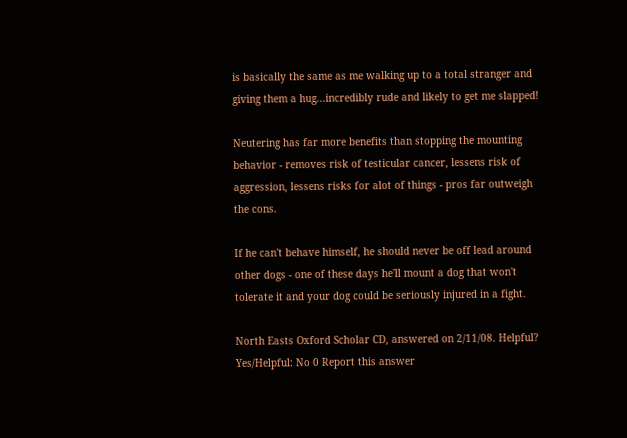is basically the same as me walking up to a total stranger and giving them a hug...incredibly rude and likely to get me slapped!

Neutering has far more benefits than stopping the mounting behavior - removes risk of testicular cancer, lessens risk of aggression, lessens risks for alot of things - pros far outweigh the cons.

If he can't behave himself, he should never be off lead around other dogs - one of these days he'll mount a dog that won't tolerate it and your dog could be seriously injured in a fight.

North Easts Oxford Scholar CD, answered on 2/11/08. Helpful? Yes/Helpful: No 0 Report this answer